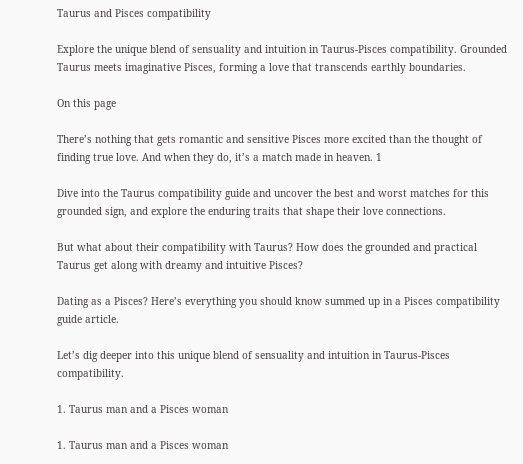Taurus and Pisces compatibility

Explore the unique blend of sensuality and intuition in Taurus-Pisces compatibility. Grounded Taurus meets imaginative Pisces, forming a love that transcends earthly boundaries.

On this page

There’s nothing that gets romantic and sensitive Pisces more excited than the thought of finding true love. And when they do, it’s a match made in heaven. 1

Dive into the Taurus compatibility guide and uncover the best and worst matches for this grounded sign, and explore the enduring traits that shape their love connections.

But what about their compatibility with Taurus? How does the grounded and practical Taurus get along with dreamy and intuitive Pisces?

Dating as a Pisces? Here’s everything you should know summed up in a Pisces compatibility guide article.

Let’s dig deeper into this unique blend of sensuality and intuition in Taurus-Pisces compatibility.

1. Taurus man and a Pisces woman

1. Taurus man and a Pisces woman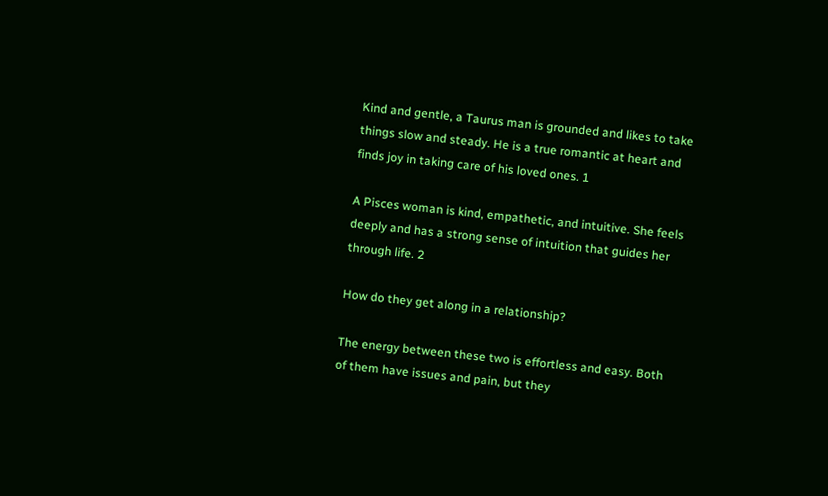Kind and gentle, a Taurus man is grounded and likes to take things slow and steady. He is a true romantic at heart and finds joy in taking care of his loved ones. 1

A Pisces woman is kind, empathetic, and intuitive. She feels deeply and has a strong sense of intuition that guides her through life. 2

How do they get along in a relationship?

The energy between these two is effortless and easy. Both of them have issues and pain, but they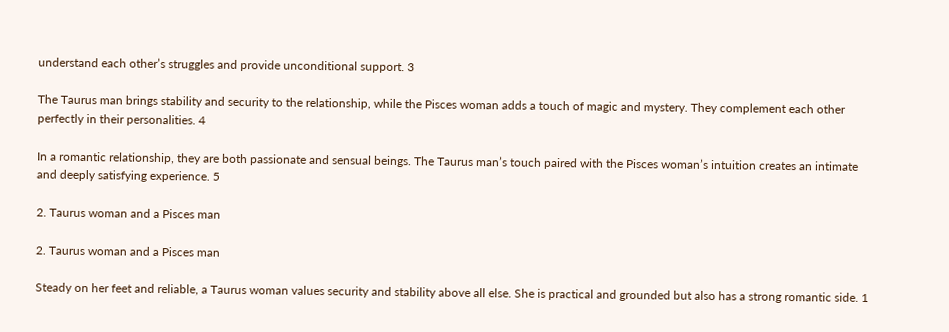understand each other’s struggles and provide unconditional support. 3

The Taurus man brings stability and security to the relationship, while the Pisces woman adds a touch of magic and mystery. They complement each other perfectly in their personalities. 4

In a romantic relationship, they are both passionate and sensual beings. The Taurus man’s touch paired with the Pisces woman’s intuition creates an intimate and deeply satisfying experience. 5

2. Taurus woman and a Pisces man

2. Taurus woman and a Pisces man

Steady on her feet and reliable, a Taurus woman values security and stability above all else. She is practical and grounded but also has a strong romantic side. 1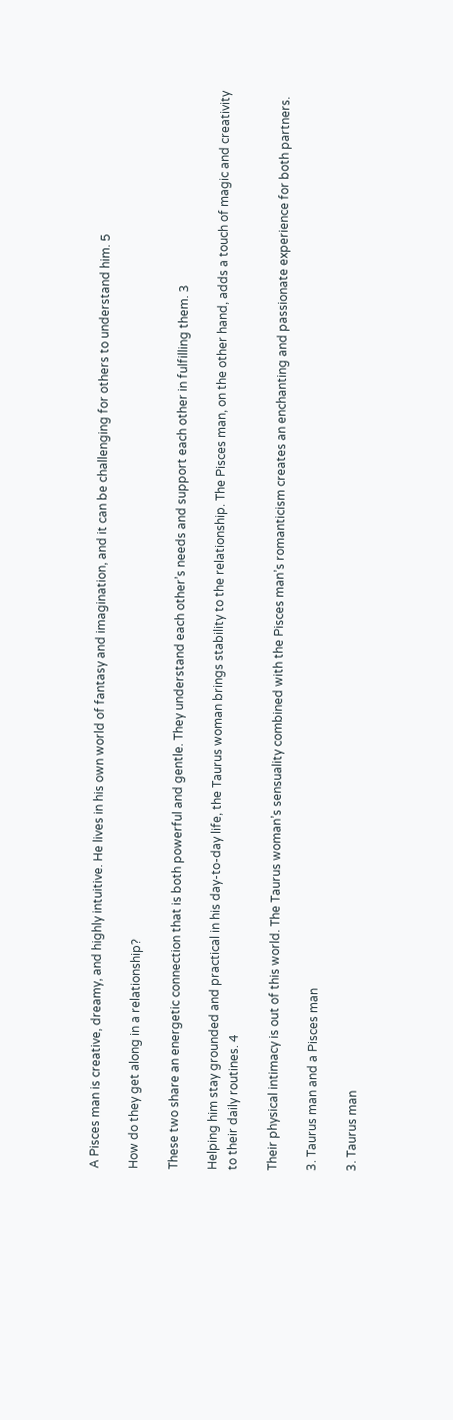A Pisces man is creative, dreamy, and highly intuitive. He lives in his own world of fantasy and imagination, and it can be challenging for others to understand him. 5

How do they get along in a relationship?

These two share an energetic connection that is both powerful and gentle. They understand each other’s needs and support each other in fulfilling them. 3

Helping him stay grounded and practical in his day-to-day life, the Taurus woman brings stability to the relationship. The Pisces man, on the other hand, adds a touch of magic and creativity to their daily routines. 4

Their physical intimacy is out of this world. The Taurus woman’s sensuality combined with the Pisces man’s romanticism creates an enchanting and passionate experience for both partners.

3. Taurus man and a Pisces man

3. Taurus man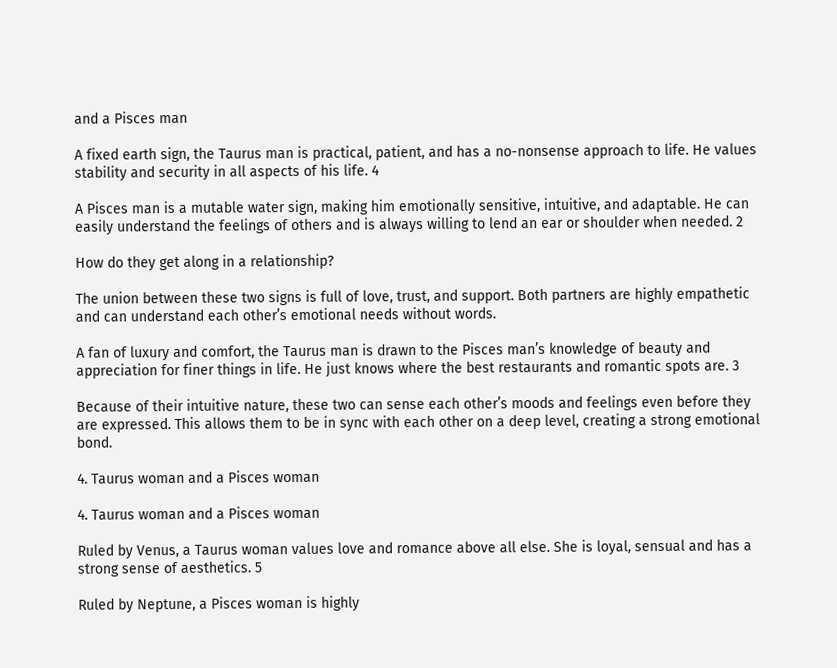and a Pisces man

A fixed earth sign, the Taurus man is practical, patient, and has a no-nonsense approach to life. He values stability and security in all aspects of his life. 4

A Pisces man is a mutable water sign, making him emotionally sensitive, intuitive, and adaptable. He can easily understand the feelings of others and is always willing to lend an ear or shoulder when needed. 2

How do they get along in a relationship?

The union between these two signs is full of love, trust, and support. Both partners are highly empathetic and can understand each other’s emotional needs without words.

A fan of luxury and comfort, the Taurus man is drawn to the Pisces man’s knowledge of beauty and appreciation for finer things in life. He just knows where the best restaurants and romantic spots are. 3

Because of their intuitive nature, these two can sense each other’s moods and feelings even before they are expressed. This allows them to be in sync with each other on a deep level, creating a strong emotional bond.

4. Taurus woman and a Pisces woman

4. Taurus woman and a Pisces woman

Ruled by Venus, a Taurus woman values love and romance above all else. She is loyal, sensual and has a strong sense of aesthetics. 5

Ruled by Neptune, a Pisces woman is highly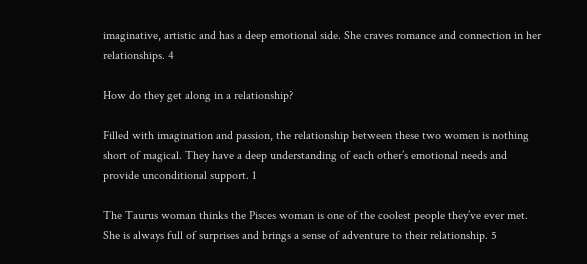imaginative, artistic and has a deep emotional side. She craves romance and connection in her relationships. 4

How do they get along in a relationship?

Filled with imagination and passion, the relationship between these two women is nothing short of magical. They have a deep understanding of each other’s emotional needs and provide unconditional support. 1

The Taurus woman thinks the Pisces woman is one of the coolest people they’ve ever met. She is always full of surprises and brings a sense of adventure to their relationship. 5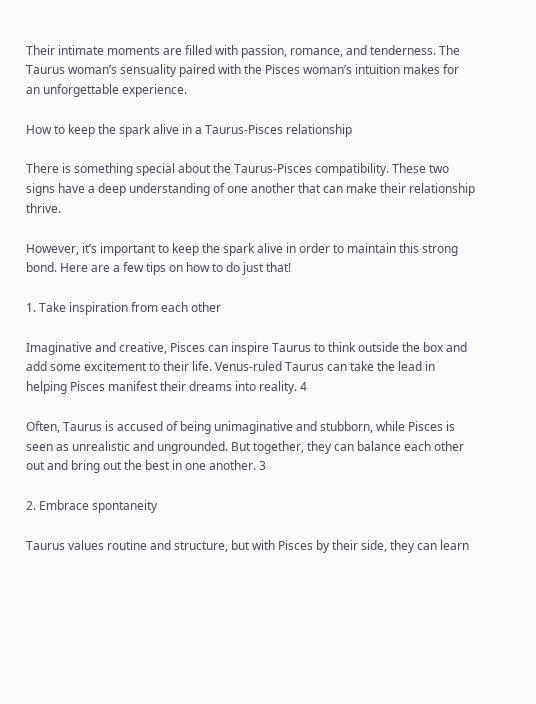Their intimate moments are filled with passion, romance, and tenderness. The Taurus woman’s sensuality paired with the Pisces woman’s intuition makes for an unforgettable experience.

How to keep the spark alive in a Taurus-Pisces relationship

There is something special about the Taurus-Pisces compatibility. These two signs have a deep understanding of one another that can make their relationship thrive.

However, it’s important to keep the spark alive in order to maintain this strong bond. Here are a few tips on how to do just that!

1. Take inspiration from each other

Imaginative and creative, Pisces can inspire Taurus to think outside the box and add some excitement to their life. Venus-ruled Taurus can take the lead in helping Pisces manifest their dreams into reality. 4

Often, Taurus is accused of being unimaginative and stubborn, while Pisces is seen as unrealistic and ungrounded. But together, they can balance each other out and bring out the best in one another. 3

2. Embrace spontaneity

Taurus values routine and structure, but with Pisces by their side, they can learn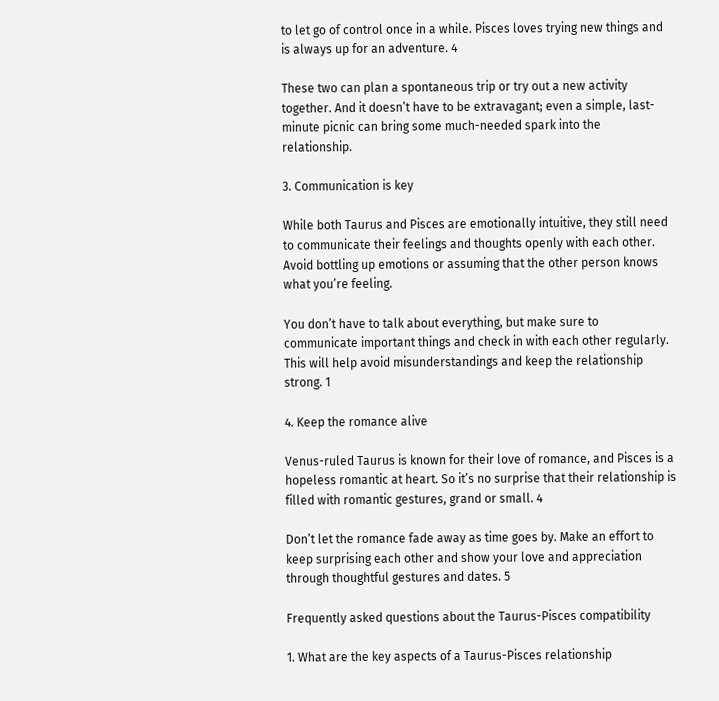to let go of control once in a while. Pisces loves trying new things and is always up for an adventure. 4

These two can plan a spontaneous trip or try out a new activity together. And it doesn’t have to be extravagant; even a simple, last-minute picnic can bring some much-needed spark into the relationship.

3. Communication is key

While both Taurus and Pisces are emotionally intuitive, they still need to communicate their feelings and thoughts openly with each other. Avoid bottling up emotions or assuming that the other person knows what you’re feeling.

You don’t have to talk about everything, but make sure to communicate important things and check in with each other regularly. This will help avoid misunderstandings and keep the relationship strong. 1

4. Keep the romance alive

Venus-ruled Taurus is known for their love of romance, and Pisces is a hopeless romantic at heart. So it’s no surprise that their relationship is filled with romantic gestures, grand or small. 4

Don’t let the romance fade away as time goes by. Make an effort to keep surprising each other and show your love and appreciation through thoughtful gestures and dates. 5

Frequently asked questions about the Taurus-Pisces compatibility

1. What are the key aspects of a Taurus-Pisces relationship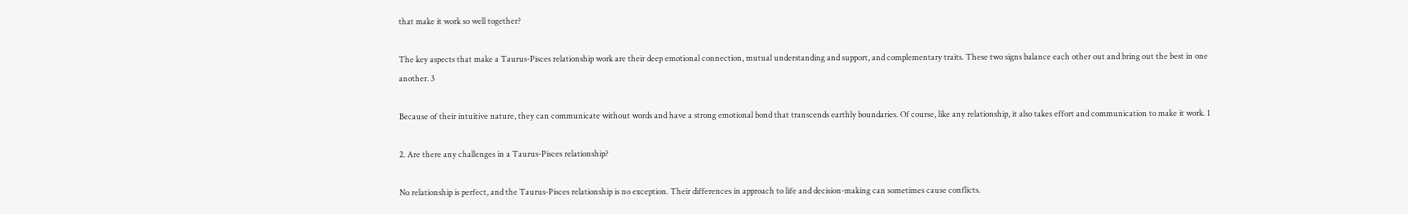that make it work so well together?

The key aspects that make a Taurus-Pisces relationship work are their deep emotional connection, mutual understanding and support, and complementary traits. These two signs balance each other out and bring out the best in one another. 3

Because of their intuitive nature, they can communicate without words and have a strong emotional bond that transcends earthly boundaries. Of course, like any relationship, it also takes effort and communication to make it work. 1

2. Are there any challenges in a Taurus-Pisces relationship?

No relationship is perfect, and the Taurus-Pisces relationship is no exception. Their differences in approach to life and decision-making can sometimes cause conflicts.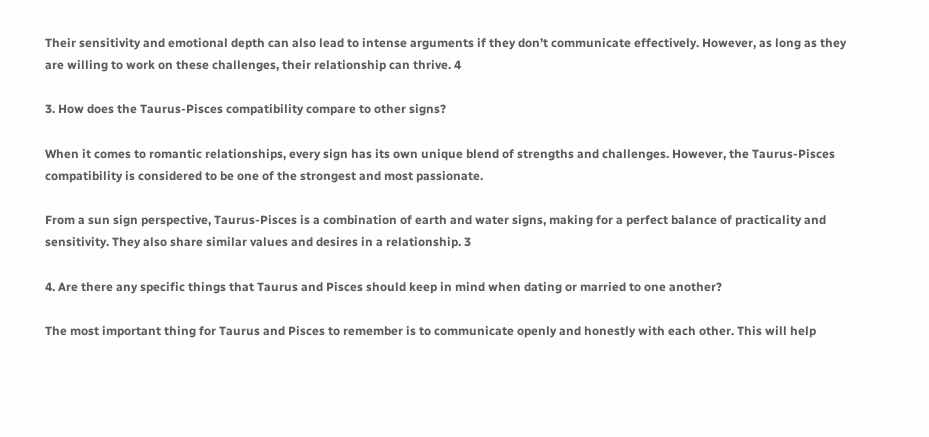Their sensitivity and emotional depth can also lead to intense arguments if they don’t communicate effectively. However, as long as they are willing to work on these challenges, their relationship can thrive. 4

3. How does the Taurus-Pisces compatibility compare to other signs?

When it comes to romantic relationships, every sign has its own unique blend of strengths and challenges. However, the Taurus-Pisces compatibility is considered to be one of the strongest and most passionate.

From a sun sign perspective, Taurus-Pisces is a combination of earth and water signs, making for a perfect balance of practicality and sensitivity. They also share similar values and desires in a relationship. 3

4. Are there any specific things that Taurus and Pisces should keep in mind when dating or married to one another?

The most important thing for Taurus and Pisces to remember is to communicate openly and honestly with each other. This will help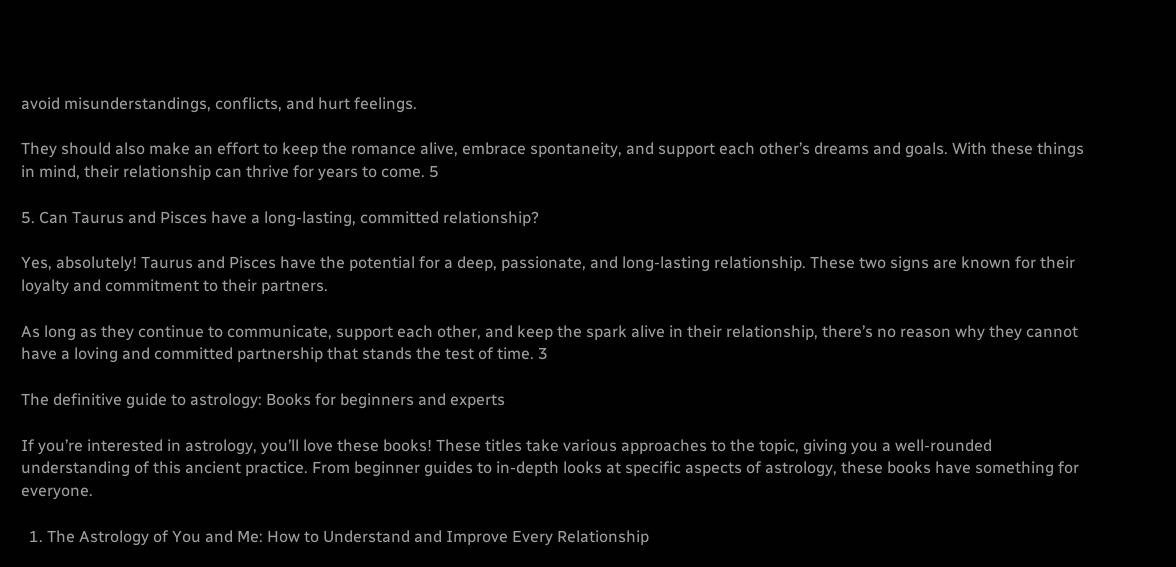avoid misunderstandings, conflicts, and hurt feelings.

They should also make an effort to keep the romance alive, embrace spontaneity, and support each other’s dreams and goals. With these things in mind, their relationship can thrive for years to come. 5

5. Can Taurus and Pisces have a long-lasting, committed relationship?

Yes, absolutely! Taurus and Pisces have the potential for a deep, passionate, and long-lasting relationship. These two signs are known for their loyalty and commitment to their partners.

As long as they continue to communicate, support each other, and keep the spark alive in their relationship, there’s no reason why they cannot have a loving and committed partnership that stands the test of time. 3

The definitive guide to astrology: Books for beginners and experts

If you’re interested in astrology, you’ll love these books! These titles take various approaches to the topic, giving you a well-rounded understanding of this ancient practice. From beginner guides to in-depth looks at specific aspects of astrology, these books have something for everyone.

  1. The Astrology of You and Me: How to Understand and Improve Every Relationship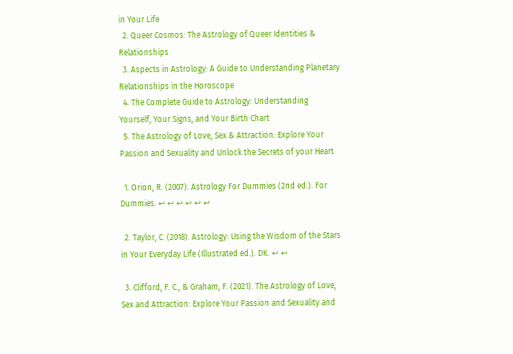in Your Life
  2. Queer Cosmos: The Astrology of Queer Identities & Relationships
  3. Aspects in Astrology: A Guide to Understanding Planetary Relationships in the Horoscope
  4. The Complete Guide to Astrology: Understanding Yourself, Your Signs, and Your Birth Chart
  5. The Astrology of Love, Sex & Attraction: Explore Your Passion and Sexuality and Unlock the Secrets of your Heart

  1. Orion, R. (2007). Astrology For Dummies (2nd ed.). For Dummies. ↩ ↩ ↩ ↩ ↩ ↩

  2. Taylor, C. (2018). Astrology: Using the Wisdom of the Stars in Your Everyday Life (Illustrated ed.). DK. ↩ ↩

  3. Clifford, F. C., & Graham, F. (2021). The Astrology of Love, Sex and Attraction: Explore Your Passion and Sexuality and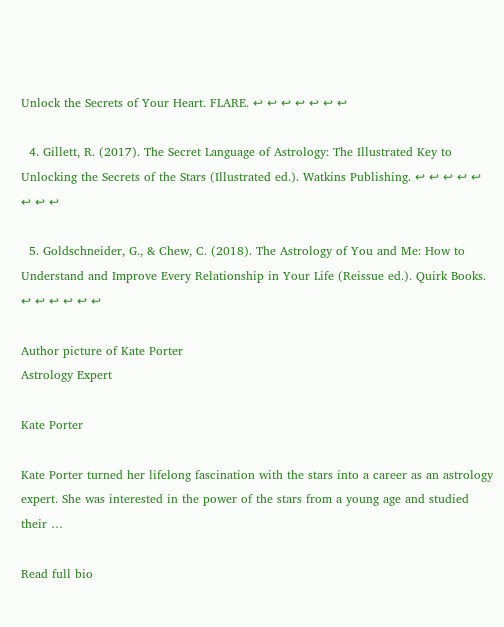Unlock the Secrets of Your Heart. FLARE. ↩ ↩ ↩ ↩ ↩ ↩ ↩

  4. Gillett, R. (2017). The Secret Language of Astrology: The Illustrated Key to Unlocking the Secrets of the Stars (Illustrated ed.). Watkins Publishing. ↩ ↩ ↩ ↩ ↩ ↩ ↩ ↩

  5. Goldschneider, G., & Chew, C. (2018). The Astrology of You and Me: How to Understand and Improve Every Relationship in Your Life (Reissue ed.). Quirk Books. ↩ ↩ ↩ ↩ ↩ ↩

Author picture of Kate Porter
Astrology Expert

Kate Porter

Kate Porter turned her lifelong fascination with the stars into a career as an astrology expert. She was interested in the power of the stars from a young age and studied their …

Read full bio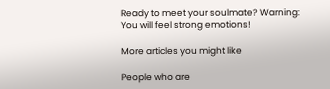Ready to meet your soulmate? Warning: You will feel strong emotions!

More articles you might like

People who are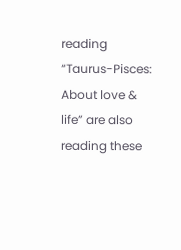reading “Taurus-Pisces: About love & life” are also reading these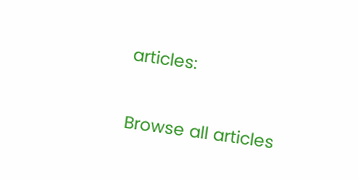articles:

Browse all articles